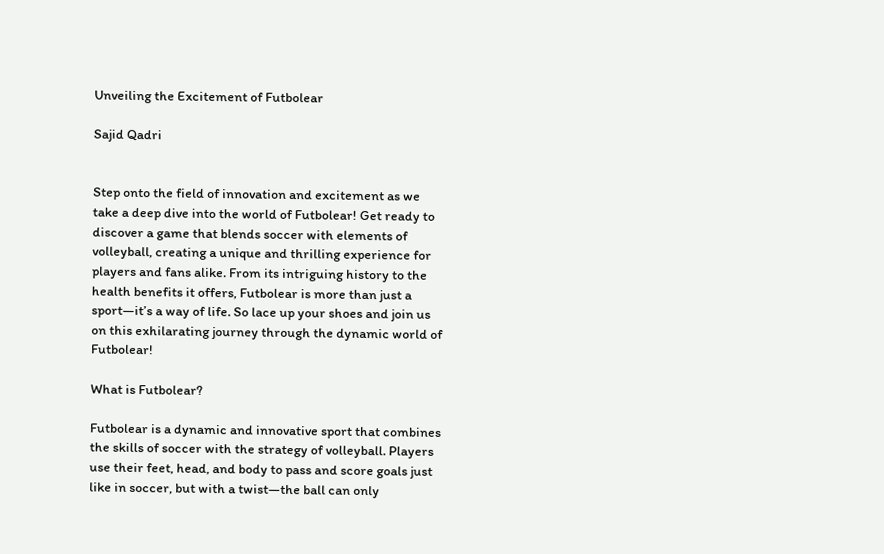Unveiling the Excitement of Futbolear

Sajid Qadri


Step onto the field of innovation and excitement as we take a deep dive into the world of Futbolear! Get ready to discover a game that blends soccer with elements of volleyball, creating a unique and thrilling experience for players and fans alike. From its intriguing history to the health benefits it offers, Futbolear is more than just a sport—it’s a way of life. So lace up your shoes and join us on this exhilarating journey through the dynamic world of Futbolear!

What is Futbolear?

Futbolear is a dynamic and innovative sport that combines the skills of soccer with the strategy of volleyball. Players use their feet, head, and body to pass and score goals just like in soccer, but with a twist—the ball can only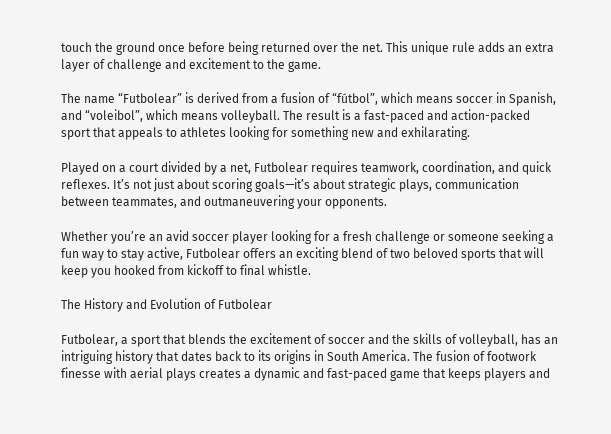touch the ground once before being returned over the net. This unique rule adds an extra layer of challenge and excitement to the game.

The name “Futbolear” is derived from a fusion of “fútbol”, which means soccer in Spanish, and “voleibol”, which means volleyball. The result is a fast-paced and action-packed sport that appeals to athletes looking for something new and exhilarating.

Played on a court divided by a net, Futbolear requires teamwork, coordination, and quick reflexes. It’s not just about scoring goals—it’s about strategic plays, communication between teammates, and outmaneuvering your opponents.

Whether you’re an avid soccer player looking for a fresh challenge or someone seeking a fun way to stay active, Futbolear offers an exciting blend of two beloved sports that will keep you hooked from kickoff to final whistle.

The History and Evolution of Futbolear

Futbolear, a sport that blends the excitement of soccer and the skills of volleyball, has an intriguing history that dates back to its origins in South America. The fusion of footwork finesse with aerial plays creates a dynamic and fast-paced game that keeps players and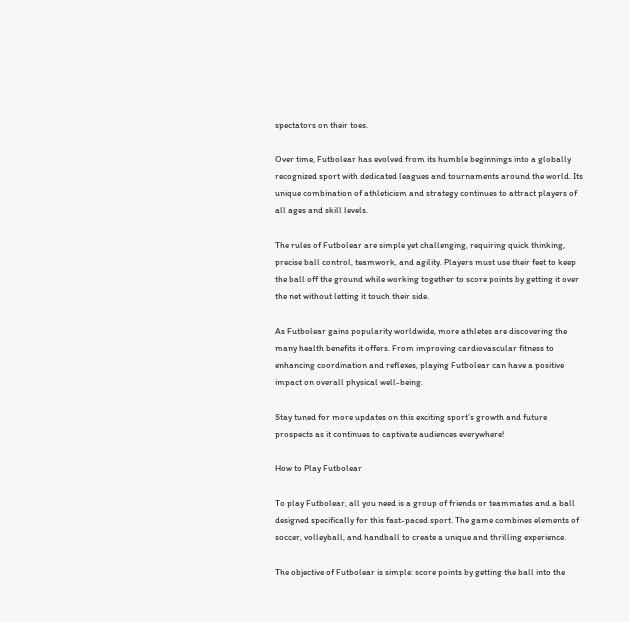spectators on their toes.

Over time, Futbolear has evolved from its humble beginnings into a globally recognized sport with dedicated leagues and tournaments around the world. Its unique combination of athleticism and strategy continues to attract players of all ages and skill levels.

The rules of Futbolear are simple yet challenging, requiring quick thinking, precise ball control, teamwork, and agility. Players must use their feet to keep the ball off the ground while working together to score points by getting it over the net without letting it touch their side.

As Futbolear gains popularity worldwide, more athletes are discovering the many health benefits it offers. From improving cardiovascular fitness to enhancing coordination and reflexes, playing Futbolear can have a positive impact on overall physical well-being.

Stay tuned for more updates on this exciting sport’s growth and future prospects as it continues to captivate audiences everywhere!

How to Play Futbolear

To play Futbolear, all you need is a group of friends or teammates and a ball designed specifically for this fast-paced sport. The game combines elements of soccer, volleyball, and handball to create a unique and thrilling experience.

The objective of Futbolear is simple: score points by getting the ball into the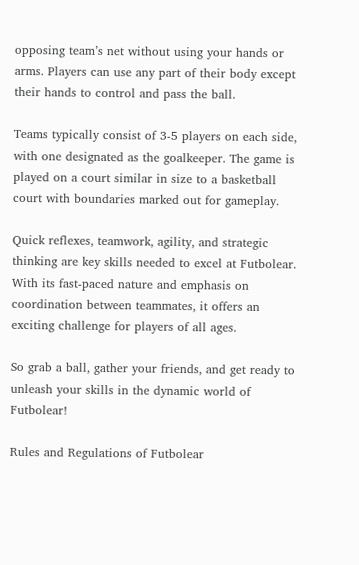opposing team’s net without using your hands or arms. Players can use any part of their body except their hands to control and pass the ball.

Teams typically consist of 3-5 players on each side, with one designated as the goalkeeper. The game is played on a court similar in size to a basketball court with boundaries marked out for gameplay.

Quick reflexes, teamwork, agility, and strategic thinking are key skills needed to excel at Futbolear. With its fast-paced nature and emphasis on coordination between teammates, it offers an exciting challenge for players of all ages.

So grab a ball, gather your friends, and get ready to unleash your skills in the dynamic world of Futbolear!

Rules and Regulations of Futbolear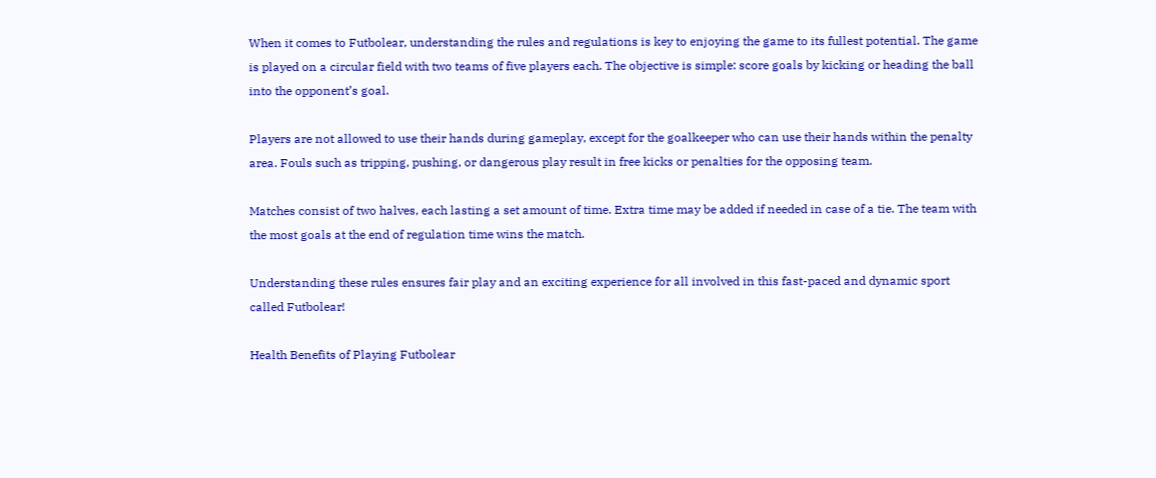When it comes to Futbolear, understanding the rules and regulations is key to enjoying the game to its fullest potential. The game is played on a circular field with two teams of five players each. The objective is simple: score goals by kicking or heading the ball into the opponent’s goal.

Players are not allowed to use their hands during gameplay, except for the goalkeeper who can use their hands within the penalty area. Fouls such as tripping, pushing, or dangerous play result in free kicks or penalties for the opposing team.

Matches consist of two halves, each lasting a set amount of time. Extra time may be added if needed in case of a tie. The team with the most goals at the end of regulation time wins the match.

Understanding these rules ensures fair play and an exciting experience for all involved in this fast-paced and dynamic sport called Futbolear!

Health Benefits of Playing Futbolear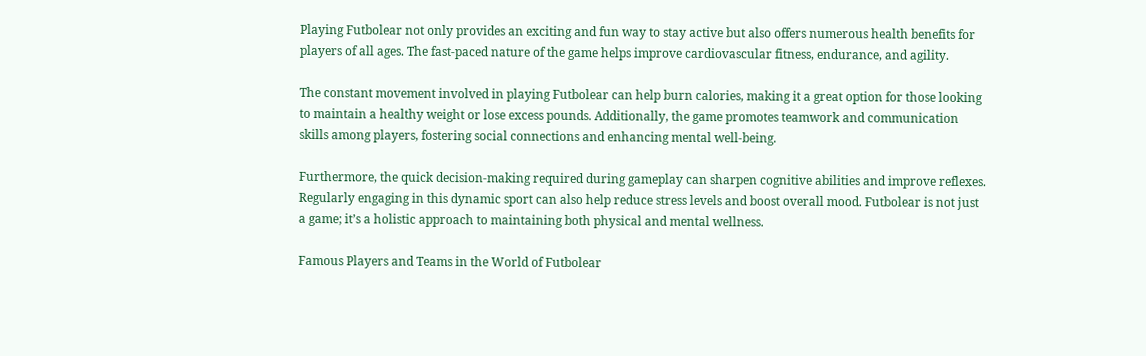Playing Futbolear not only provides an exciting and fun way to stay active but also offers numerous health benefits for players of all ages. The fast-paced nature of the game helps improve cardiovascular fitness, endurance, and agility.

The constant movement involved in playing Futbolear can help burn calories, making it a great option for those looking to maintain a healthy weight or lose excess pounds. Additionally, the game promotes teamwork and communication skills among players, fostering social connections and enhancing mental well-being.

Furthermore, the quick decision-making required during gameplay can sharpen cognitive abilities and improve reflexes. Regularly engaging in this dynamic sport can also help reduce stress levels and boost overall mood. Futbolear is not just a game; it’s a holistic approach to maintaining both physical and mental wellness.

Famous Players and Teams in the World of Futbolear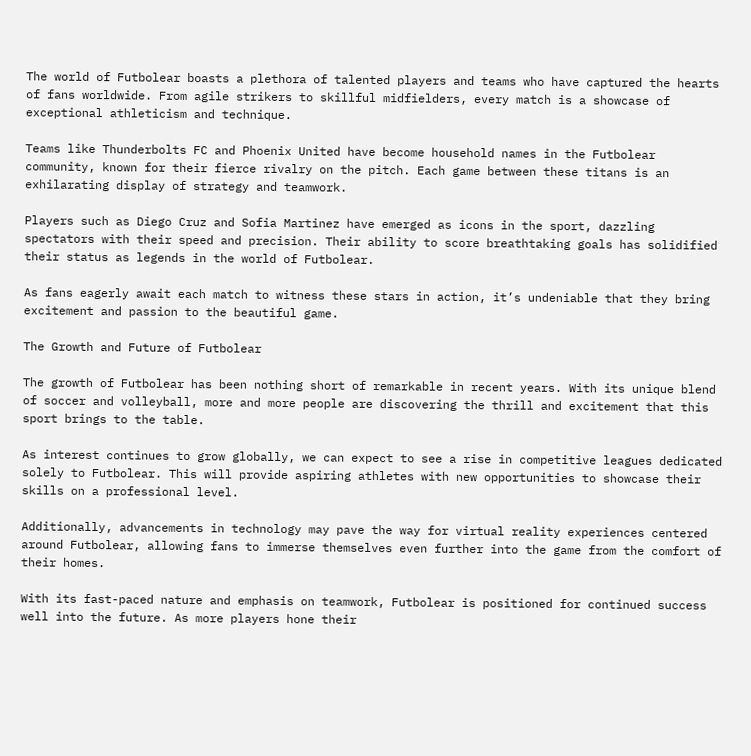The world of Futbolear boasts a plethora of talented players and teams who have captured the hearts of fans worldwide. From agile strikers to skillful midfielders, every match is a showcase of exceptional athleticism and technique.

Teams like Thunderbolts FC and Phoenix United have become household names in the Futbolear community, known for their fierce rivalry on the pitch. Each game between these titans is an exhilarating display of strategy and teamwork.

Players such as Diego Cruz and Sofia Martinez have emerged as icons in the sport, dazzling spectators with their speed and precision. Their ability to score breathtaking goals has solidified their status as legends in the world of Futbolear.

As fans eagerly await each match to witness these stars in action, it’s undeniable that they bring excitement and passion to the beautiful game.

The Growth and Future of Futbolear

The growth of Futbolear has been nothing short of remarkable in recent years. With its unique blend of soccer and volleyball, more and more people are discovering the thrill and excitement that this sport brings to the table.

As interest continues to grow globally, we can expect to see a rise in competitive leagues dedicated solely to Futbolear. This will provide aspiring athletes with new opportunities to showcase their skills on a professional level.

Additionally, advancements in technology may pave the way for virtual reality experiences centered around Futbolear, allowing fans to immerse themselves even further into the game from the comfort of their homes.

With its fast-paced nature and emphasis on teamwork, Futbolear is positioned for continued success well into the future. As more players hone their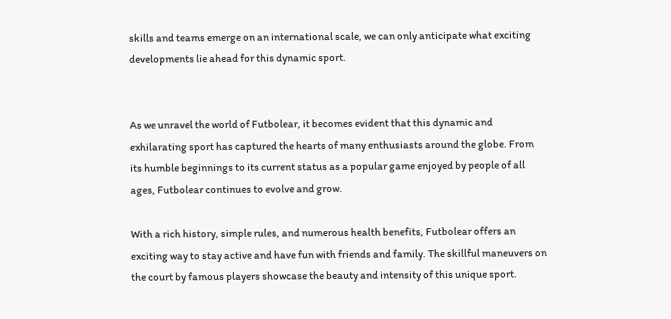skills and teams emerge on an international scale, we can only anticipate what exciting developments lie ahead for this dynamic sport.


As we unravel the world of Futbolear, it becomes evident that this dynamic and exhilarating sport has captured the hearts of many enthusiasts around the globe. From its humble beginnings to its current status as a popular game enjoyed by people of all ages, Futbolear continues to evolve and grow.

With a rich history, simple rules, and numerous health benefits, Futbolear offers an exciting way to stay active and have fun with friends and family. The skillful maneuvers on the court by famous players showcase the beauty and intensity of this unique sport.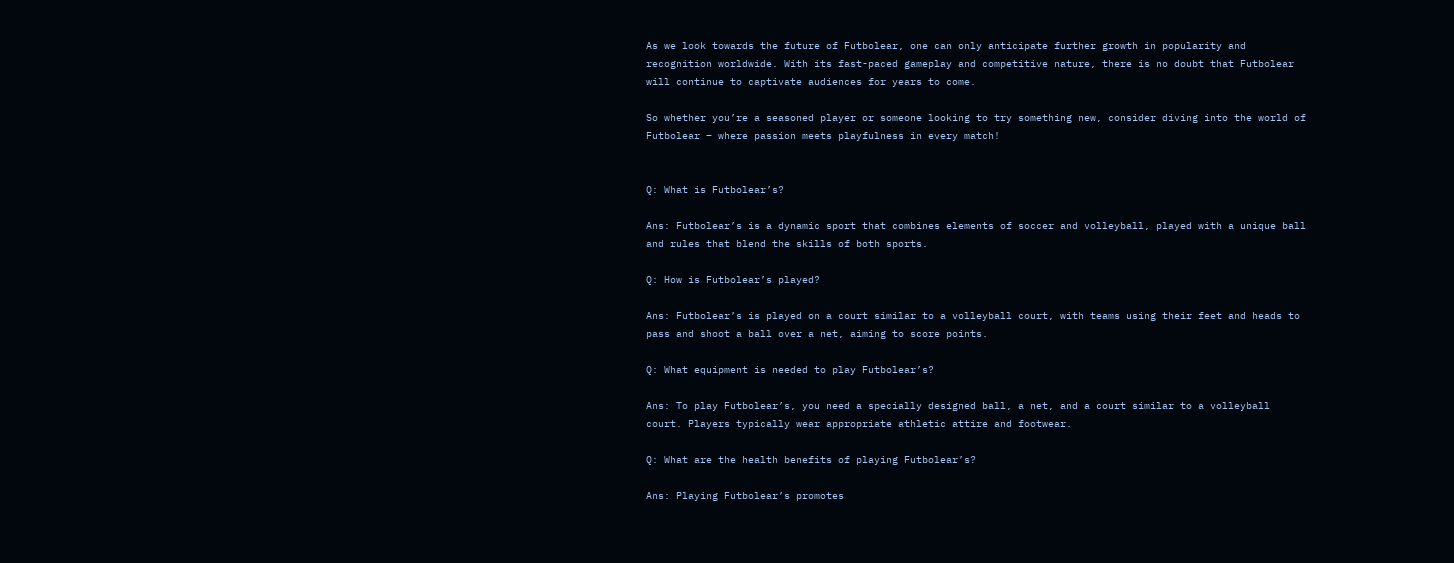As we look towards the future of Futbolear, one can only anticipate further growth in popularity and recognition worldwide. With its fast-paced gameplay and competitive nature, there is no doubt that Futbolear will continue to captivate audiences for years to come.

So whether you’re a seasoned player or someone looking to try something new, consider diving into the world of Futbolear – where passion meets playfulness in every match!


Q: What is Futbolear’s?

Ans: Futbolear’s is a dynamic sport that combines elements of soccer and volleyball, played with a unique ball and rules that blend the skills of both sports.

Q: How is Futbolear’s played?

Ans: Futbolear’s is played on a court similar to a volleyball court, with teams using their feet and heads to pass and shoot a ball over a net, aiming to score points.

Q: What equipment is needed to play Futbolear’s?

Ans: To play Futbolear’s, you need a specially designed ball, a net, and a court similar to a volleyball court. Players typically wear appropriate athletic attire and footwear.

Q: What are the health benefits of playing Futbolear’s?

Ans: Playing Futbolear’s promotes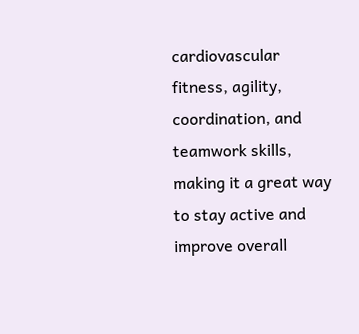cardiovascular fitness, agility, coordination, and teamwork skills, making it a great way to stay active and improve overall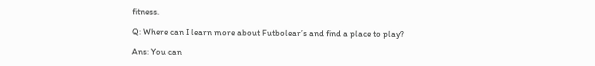fitness.

Q: Where can I learn more about Futbolear’s and find a place to play?

Ans: You can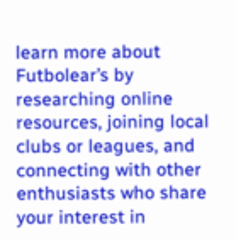learn more about Futbolear’s by researching online resources, joining local clubs or leagues, and connecting with other enthusiasts who share your interest in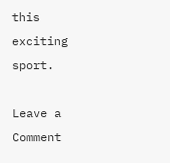this exciting sport.

Leave a Comment